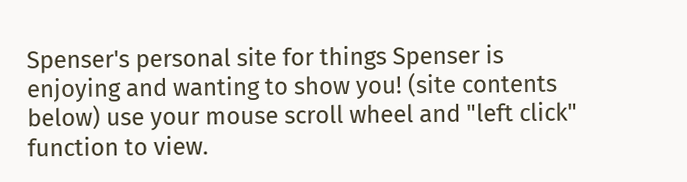Spenser's personal site for things Spenser is enjoying and wanting to show you! (site contents below) use your mouse scroll wheel and "left click" function to view.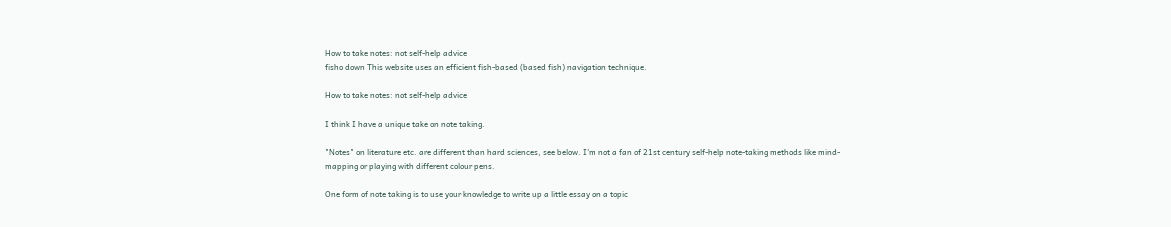How to take notes: not self-help advice
fisho down This website uses an efficient fish-based (based fish) navigation technique.

How to take notes: not self-help advice

I think I have a unique take on note taking.

"Notes" on literature etc. are different than hard sciences, see below. I'm not a fan of 21st century self-help note-taking methods like mind-mapping or playing with different colour pens.

One form of note taking is to use your knowledge to write up a little essay on a topic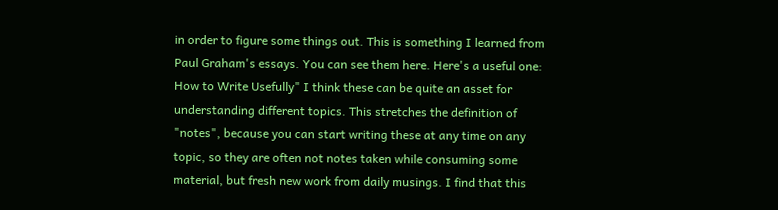in order to figure some things out. This is something I learned from Paul Graham's essays. You can see them here. Here's a useful one: How to Write Usefully" I think these can be quite an asset for understanding different topics. This stretches the definition of "notes", because you can start writing these at any time on any topic, so they are often not notes taken while consuming some material, but fresh new work from daily musings. I find that this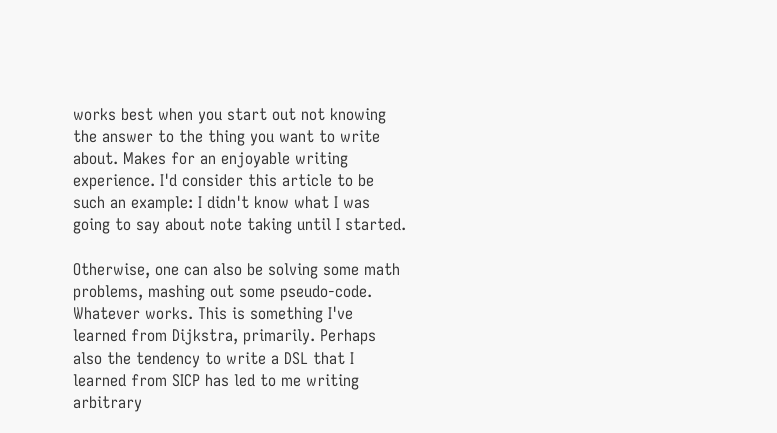works best when you start out not knowing the answer to the thing you want to write about. Makes for an enjoyable writing experience. I'd consider this article to be such an example: I didn't know what I was going to say about note taking until I started.

Otherwise, one can also be solving some math problems, mashing out some pseudo-code. Whatever works. This is something I've learned from Dijkstra, primarily. Perhaps also the tendency to write a DSL that I learned from SICP has led to me writing arbitrary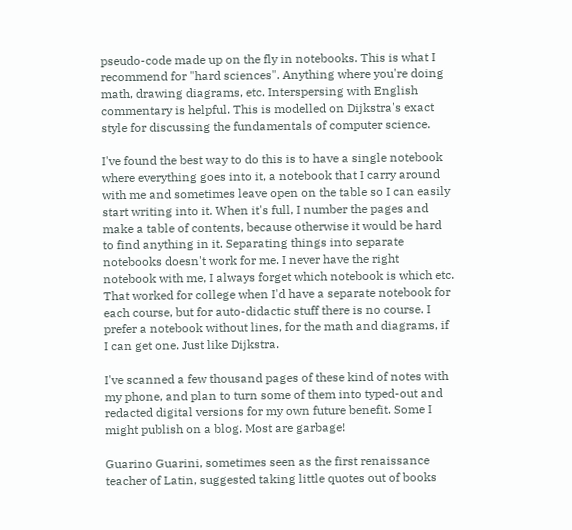pseudo-code made up on the fly in notebooks. This is what I recommend for "hard sciences". Anything where you're doing math, drawing diagrams, etc. Interspersing with English commentary is helpful. This is modelled on Dijkstra's exact style for discussing the fundamentals of computer science.

I've found the best way to do this is to have a single notebook where everything goes into it, a notebook that I carry around with me and sometimes leave open on the table so I can easily start writing into it. When it's full, I number the pages and make a table of contents, because otherwise it would be hard to find anything in it. Separating things into separate notebooks doesn't work for me. I never have the right notebook with me, I always forget which notebook is which etc. That worked for college when I'd have a separate notebook for each course, but for auto-didactic stuff there is no course. I prefer a notebook without lines, for the math and diagrams, if I can get one. Just like Dijkstra.

I've scanned a few thousand pages of these kind of notes with my phone, and plan to turn some of them into typed-out and redacted digital versions for my own future benefit. Some I might publish on a blog. Most are garbage!

Guarino Guarini, sometimes seen as the first renaissance teacher of Latin, suggested taking little quotes out of books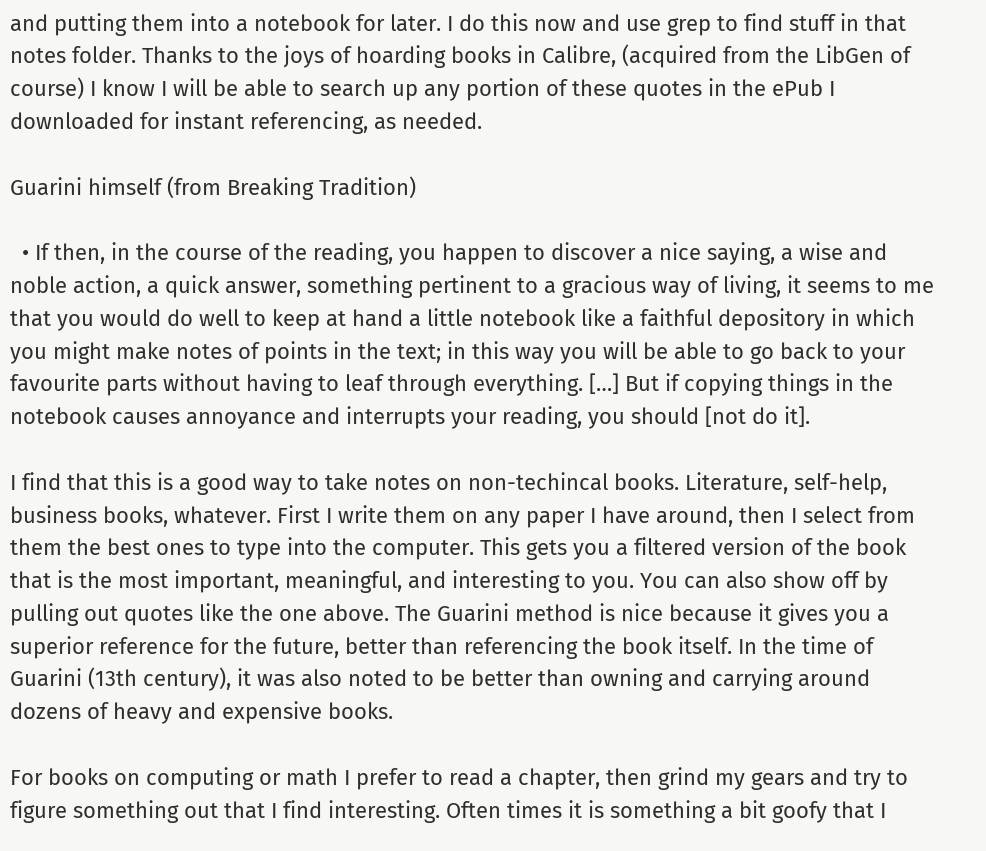and putting them into a notebook for later. I do this now and use grep to find stuff in that notes folder. Thanks to the joys of hoarding books in Calibre, (acquired from the LibGen of course) I know I will be able to search up any portion of these quotes in the ePub I downloaded for instant referencing, as needed.

Guarini himself (from Breaking Tradition)

  • If then, in the course of the reading, you happen to discover a nice saying, a wise and noble action, a quick answer, something pertinent to a gracious way of living, it seems to me that you would do well to keep at hand a little notebook like a faithful depository in which you might make notes of points in the text; in this way you will be able to go back to your favourite parts without having to leaf through everything. […] But if copying things in the notebook causes annoyance and interrupts your reading, you should [not do it].

I find that this is a good way to take notes on non-techincal books. Literature, self-help, business books, whatever. First I write them on any paper I have around, then I select from them the best ones to type into the computer. This gets you a filtered version of the book that is the most important, meaningful, and interesting to you. You can also show off by pulling out quotes like the one above. The Guarini method is nice because it gives you a superior reference for the future, better than referencing the book itself. In the time of Guarini (13th century), it was also noted to be better than owning and carrying around dozens of heavy and expensive books.

For books on computing or math I prefer to read a chapter, then grind my gears and try to figure something out that I find interesting. Often times it is something a bit goofy that I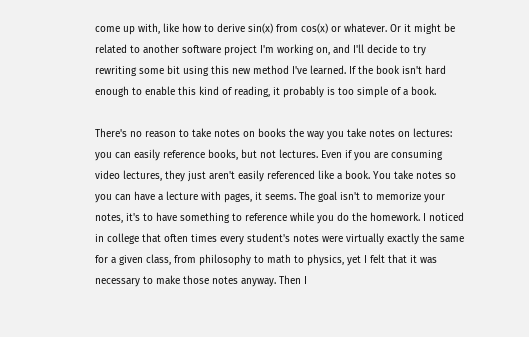come up with, like how to derive sin(x) from cos(x) or whatever. Or it might be related to another software project I'm working on, and I'll decide to try rewriting some bit using this new method I've learned. If the book isn't hard enough to enable this kind of reading, it probably is too simple of a book.

There's no reason to take notes on books the way you take notes on lectures: you can easily reference books, but not lectures. Even if you are consuming video lectures, they just aren't easily referenced like a book. You take notes so you can have a lecture with pages, it seems. The goal isn't to memorize your notes, it's to have something to reference while you do the homework. I noticed in college that often times every student's notes were virtually exactly the same for a given class, from philosophy to math to physics, yet I felt that it was necessary to make those notes anyway. Then I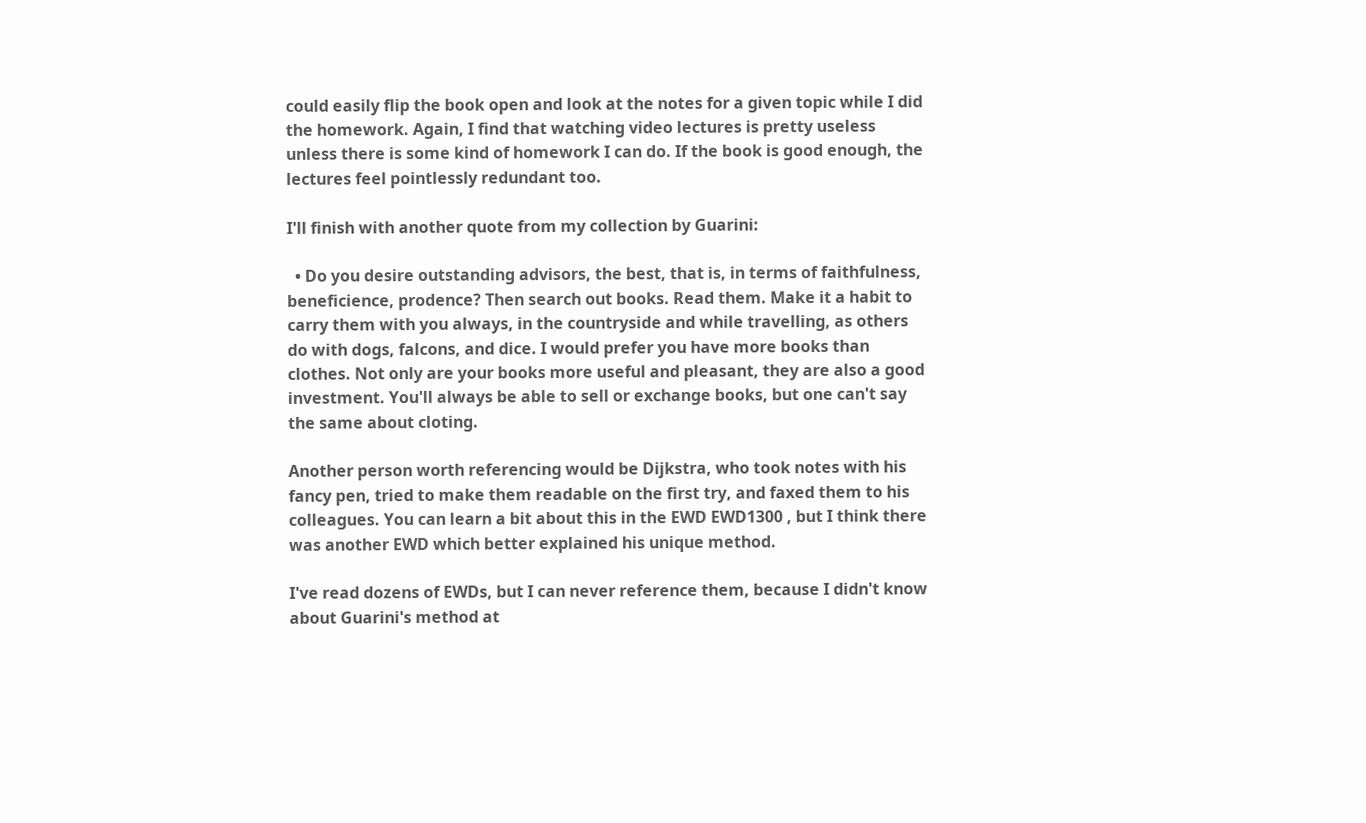could easily flip the book open and look at the notes for a given topic while I did the homework. Again, I find that watching video lectures is pretty useless unless there is some kind of homework I can do. If the book is good enough, the lectures feel pointlessly redundant too.

I'll finish with another quote from my collection by Guarini:

  • Do you desire outstanding advisors, the best, that is, in terms of faithfulness, beneficience, prodence? Then search out books. Read them. Make it a habit to carry them with you always, in the countryside and while travelling, as others do with dogs, falcons, and dice. I would prefer you have more books than clothes. Not only are your books more useful and pleasant, they are also a good investment. You'll always be able to sell or exchange books, but one can't say the same about cloting.

Another person worth referencing would be Dijkstra, who took notes with his fancy pen, tried to make them readable on the first try, and faxed them to his colleagues. You can learn a bit about this in the EWD EWD1300 , but I think there was another EWD which better explained his unique method.

I've read dozens of EWDs, but I can never reference them, because I didn't know about Guarini's method at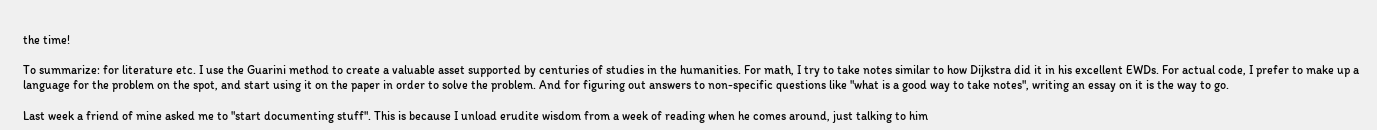the time!

To summarize: for literature etc. I use the Guarini method to create a valuable asset supported by centuries of studies in the humanities. For math, I try to take notes similar to how Dijkstra did it in his excellent EWDs. For actual code, I prefer to make up a language for the problem on the spot, and start using it on the paper in order to solve the problem. And for figuring out answers to non-specific questions like "what is a good way to take notes", writing an essay on it is the way to go.

Last week a friend of mine asked me to "start documenting stuff". This is because I unload erudite wisdom from a week of reading when he comes around, just talking to him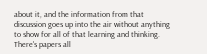about it, and the information from that discussion goes up into the air without anything to show for all of that learning and thinking. There's papers all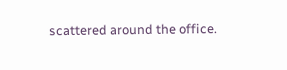scattered around the office.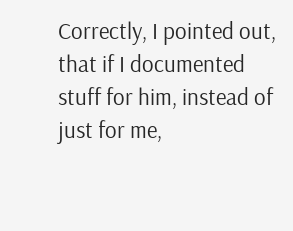Correctly, I pointed out, that if I documented stuff for him, instead of just for me,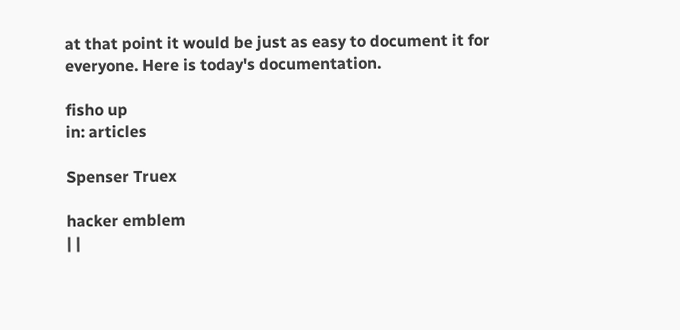at that point it would be just as easy to document it for everyone. Here is today's documentation.

fisho up
in: articles

Spenser Truex

hacker emblem
| |